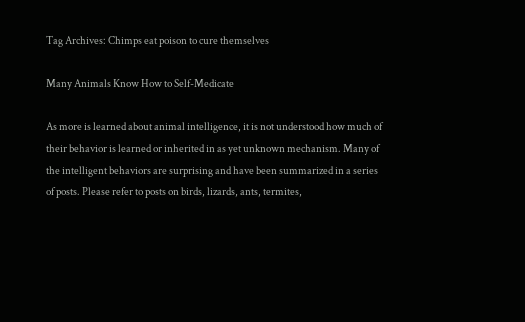Tag Archives: Chimps eat poison to cure themselves

Many Animals Know How to Self-Medicate

As more is learned about animal intelligence, it is not understood how much of their behavior is learned or inherited in as yet unknown mechanism. Many of the intelligent behaviors are surprising and have been summarized in a series of posts. Please refer to posts on birds, lizards, ants, termites,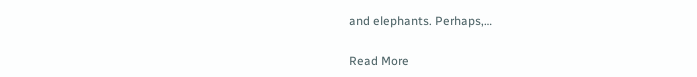and elephants. Perhaps,…

Read More